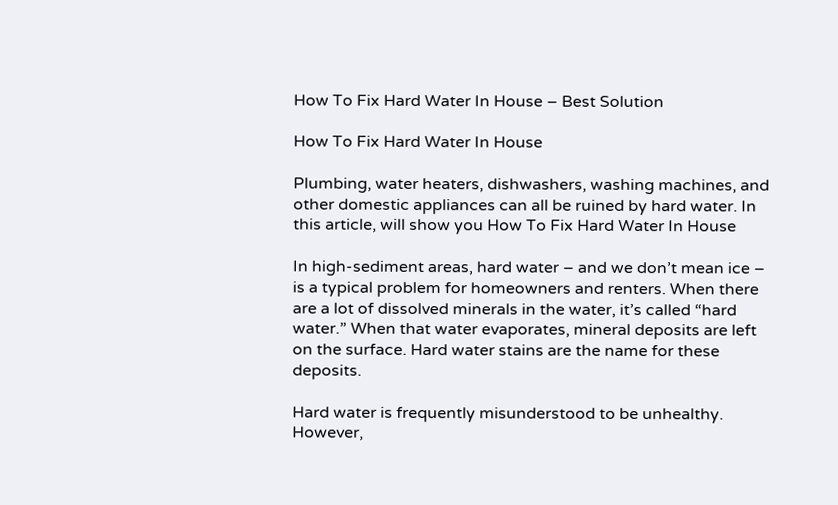How To Fix Hard Water In House – Best Solution

How To Fix Hard Water In House

Plumbing, water heaters, dishwashers, washing machines, and other domestic appliances can all be ruined by hard water. In this article, will show you How To Fix Hard Water In House

In high-sediment areas, hard water – and we don’t mean ice – is a typical problem for homeowners and renters. When there are a lot of dissolved minerals in the water, it’s called “hard water.” When that water evaporates, mineral deposits are left on the surface. Hard water stains are the name for these deposits.

Hard water is frequently misunderstood to be unhealthy. However,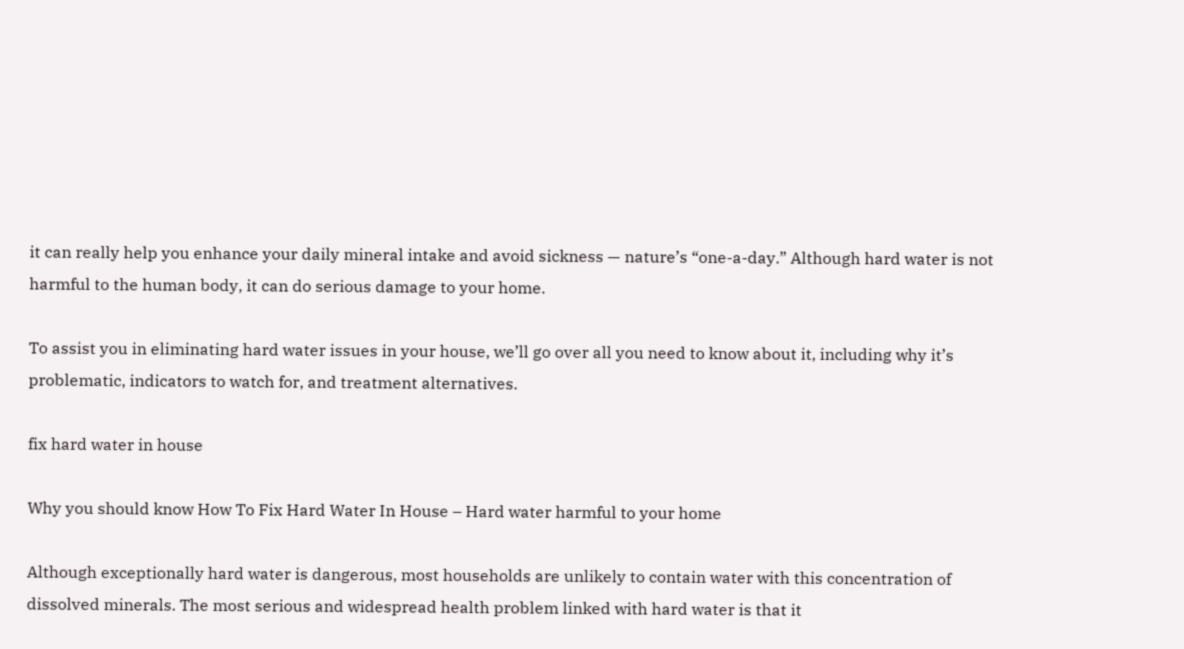it can really help you enhance your daily mineral intake and avoid sickness — nature’s “one-a-day.” Although hard water is not harmful to the human body, it can do serious damage to your home.

To assist you in eliminating hard water issues in your house, we’ll go over all you need to know about it, including why it’s problematic, indicators to watch for, and treatment alternatives.

fix hard water in house

Why you should know How To Fix Hard Water In House – Hard water harmful to your home

Although exceptionally hard water is dangerous, most households are unlikely to contain water with this concentration of dissolved minerals. The most serious and widespread health problem linked with hard water is that it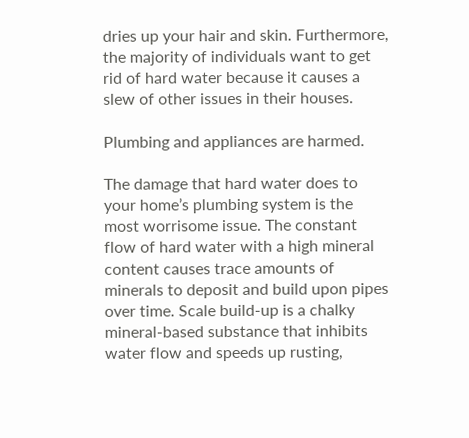dries up your hair and skin. Furthermore, the majority of individuals want to get rid of hard water because it causes a slew of other issues in their houses.

Plumbing and appliances are harmed.

The damage that hard water does to your home’s plumbing system is the most worrisome issue. The constant flow of hard water with a high mineral content causes trace amounts of minerals to deposit and build upon pipes over time. Scale build-up is a chalky mineral-based substance that inhibits water flow and speeds up rusting,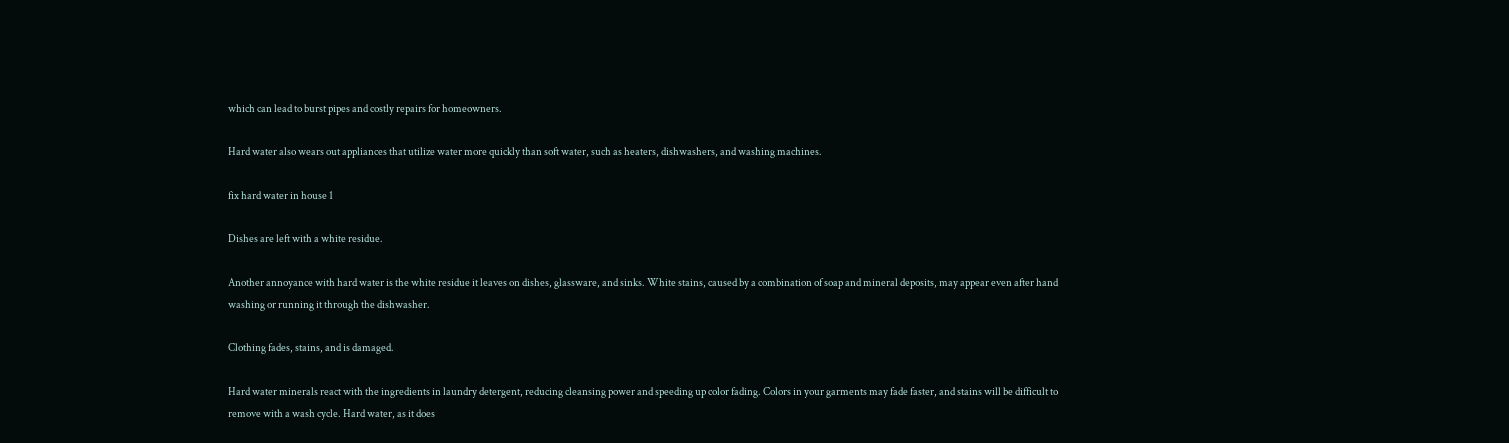which can lead to burst pipes and costly repairs for homeowners.

Hard water also wears out appliances that utilize water more quickly than soft water, such as heaters, dishwashers, and washing machines.

fix hard water in house 1

Dishes are left with a white residue.

Another annoyance with hard water is the white residue it leaves on dishes, glassware, and sinks. White stains, caused by a combination of soap and mineral deposits, may appear even after hand washing or running it through the dishwasher.

Clothing fades, stains, and is damaged.

Hard water minerals react with the ingredients in laundry detergent, reducing cleansing power and speeding up color fading. Colors in your garments may fade faster, and stains will be difficult to remove with a wash cycle. Hard water, as it does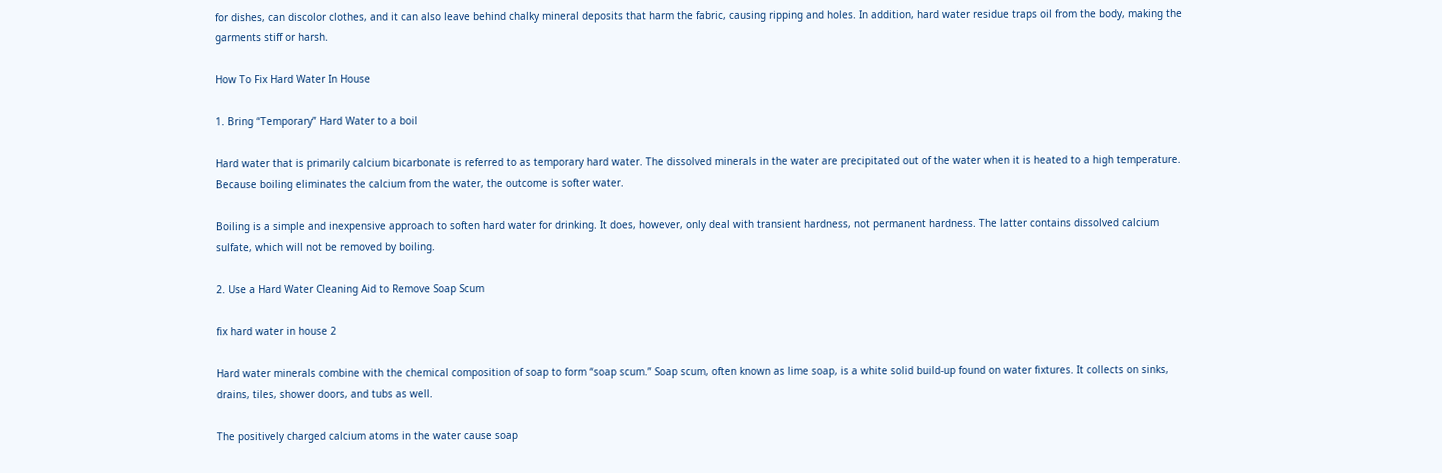for dishes, can discolor clothes, and it can also leave behind chalky mineral deposits that harm the fabric, causing ripping and holes. In addition, hard water residue traps oil from the body, making the garments stiff or harsh.

How To Fix Hard Water In House

1. Bring “Temporary” Hard Water to a boil

Hard water that is primarily calcium bicarbonate is referred to as temporary hard water. The dissolved minerals in the water are precipitated out of the water when it is heated to a high temperature. Because boiling eliminates the calcium from the water, the outcome is softer water.

Boiling is a simple and inexpensive approach to soften hard water for drinking. It does, however, only deal with transient hardness, not permanent hardness. The latter contains dissolved calcium sulfate, which will not be removed by boiling.

2. Use a Hard Water Cleaning Aid to Remove Soap Scum

fix hard water in house 2

Hard water minerals combine with the chemical composition of soap to form “soap scum.” Soap scum, often known as lime soap, is a white solid build-up found on water fixtures. It collects on sinks, drains, tiles, shower doors, and tubs as well.

The positively charged calcium atoms in the water cause soap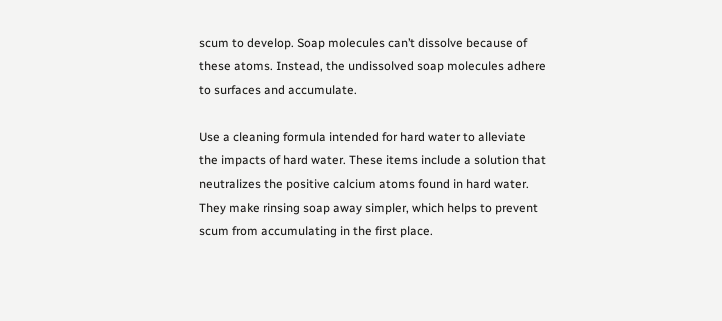scum to develop. Soap molecules can’t dissolve because of these atoms. Instead, the undissolved soap molecules adhere to surfaces and accumulate.

Use a cleaning formula intended for hard water to alleviate the impacts of hard water. These items include a solution that neutralizes the positive calcium atoms found in hard water. They make rinsing soap away simpler, which helps to prevent scum from accumulating in the first place.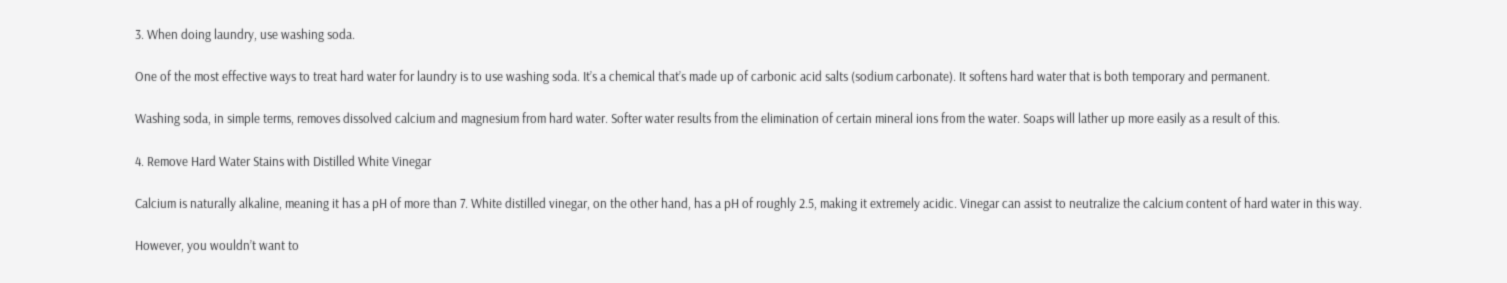3. When doing laundry, use washing soda.

One of the most effective ways to treat hard water for laundry is to use washing soda. It’s a chemical that’s made up of carbonic acid salts (sodium carbonate). It softens hard water that is both temporary and permanent.

Washing soda, in simple terms, removes dissolved calcium and magnesium from hard water. Softer water results from the elimination of certain mineral ions from the water. Soaps will lather up more easily as a result of this.

4. Remove Hard Water Stains with Distilled White Vinegar

Calcium is naturally alkaline, meaning it has a pH of more than 7. White distilled vinegar, on the other hand, has a pH of roughly 2.5, making it extremely acidic. Vinegar can assist to neutralize the calcium content of hard water in this way.

However, you wouldn’t want to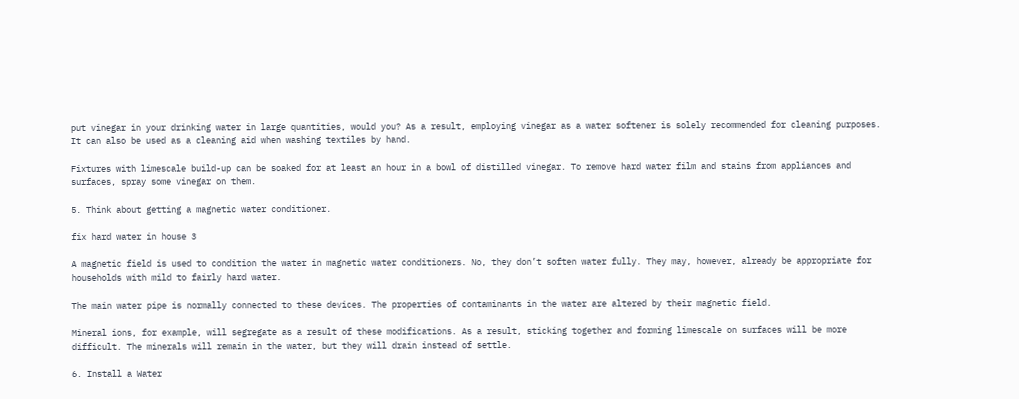put vinegar in your drinking water in large quantities, would you? As a result, employing vinegar as a water softener is solely recommended for cleaning purposes. It can also be used as a cleaning aid when washing textiles by hand.

Fixtures with limescale build-up can be soaked for at least an hour in a bowl of distilled vinegar. To remove hard water film and stains from appliances and surfaces, spray some vinegar on them.

5. Think about getting a magnetic water conditioner.

fix hard water in house 3

A magnetic field is used to condition the water in magnetic water conditioners. No, they don’t soften water fully. They may, however, already be appropriate for households with mild to fairly hard water.

The main water pipe is normally connected to these devices. The properties of contaminants in the water are altered by their magnetic field.

Mineral ions, for example, will segregate as a result of these modifications. As a result, sticking together and forming limescale on surfaces will be more difficult. The minerals will remain in the water, but they will drain instead of settle.

6. Install a Water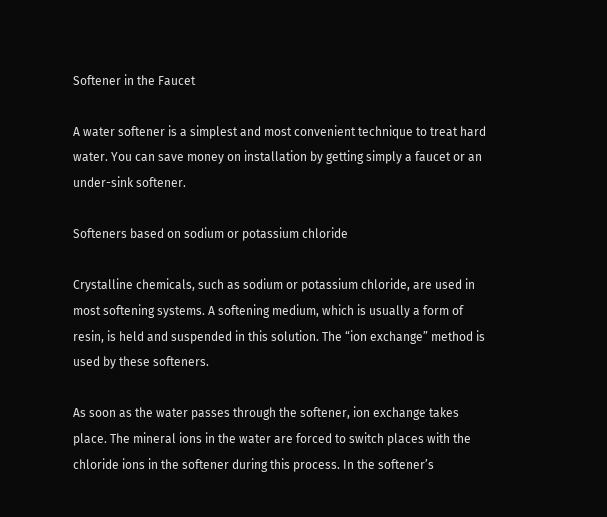Softener in the Faucet

A water softener is a simplest and most convenient technique to treat hard water. You can save money on installation by getting simply a faucet or an under-sink softener.

Softeners based on sodium or potassium chloride

Crystalline chemicals, such as sodium or potassium chloride, are used in most softening systems. A softening medium, which is usually a form of resin, is held and suspended in this solution. The “ion exchange” method is used by these softeners.

As soon as the water passes through the softener, ion exchange takes place. The mineral ions in the water are forced to switch places with the chloride ions in the softener during this process. In the softener’s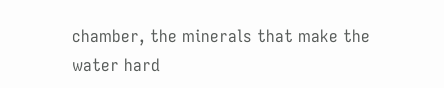chamber, the minerals that make the water hard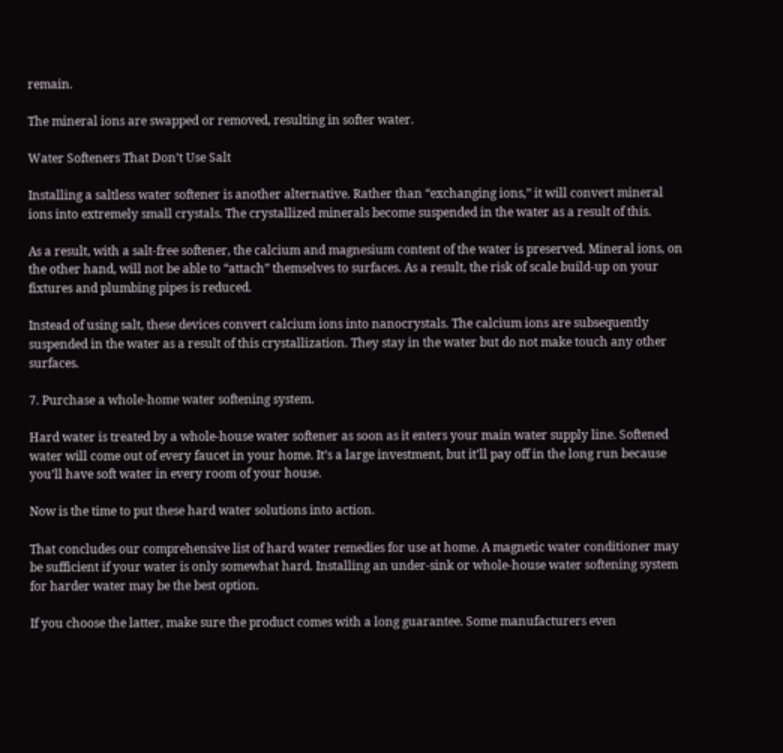remain.

The mineral ions are swapped or removed, resulting in softer water.

Water Softeners That Don’t Use Salt

Installing a saltless water softener is another alternative. Rather than “exchanging ions,” it will convert mineral ions into extremely small crystals. The crystallized minerals become suspended in the water as a result of this.

As a result, with a salt-free softener, the calcium and magnesium content of the water is preserved. Mineral ions, on the other hand, will not be able to “attach” themselves to surfaces. As a result, the risk of scale build-up on your fixtures and plumbing pipes is reduced.

Instead of using salt, these devices convert calcium ions into nanocrystals. The calcium ions are subsequently suspended in the water as a result of this crystallization. They stay in the water but do not make touch any other surfaces.

7. Purchase a whole-home water softening system.

Hard water is treated by a whole-house water softener as soon as it enters your main water supply line. Softened water will come out of every faucet in your home. It’s a large investment, but it’ll pay off in the long run because you’ll have soft water in every room of your house.

Now is the time to put these hard water solutions into action.

That concludes our comprehensive list of hard water remedies for use at home. A magnetic water conditioner may be sufficient if your water is only somewhat hard. Installing an under-sink or whole-house water softening system for harder water may be the best option.

If you choose the latter, make sure the product comes with a long guarantee. Some manufacturers even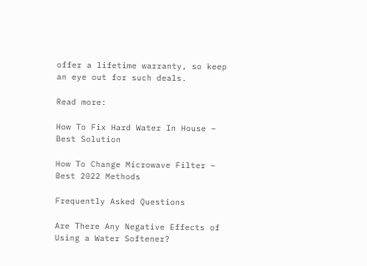offer a lifetime warranty, so keep an eye out for such deals.

Read more:

How To Fix Hard Water In House – Best Solution

How To Change Microwave Filter – Best 2022 Methods

Frequently Asked Questions

Are There Any Negative Effects of Using a Water Softener?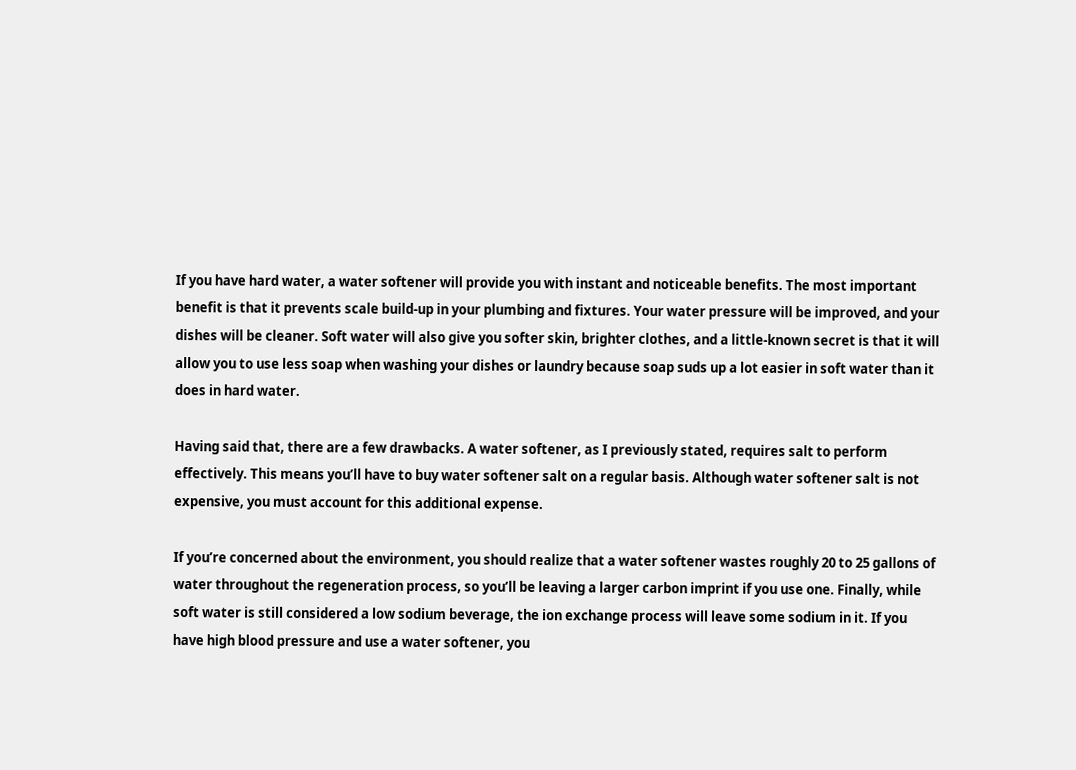If you have hard water, a water softener will provide you with instant and noticeable benefits. The most important benefit is that it prevents scale build-up in your plumbing and fixtures. Your water pressure will be improved, and your dishes will be cleaner. Soft water will also give you softer skin, brighter clothes, and a little-known secret is that it will allow you to use less soap when washing your dishes or laundry because soap suds up a lot easier in soft water than it does in hard water.

Having said that, there are a few drawbacks. A water softener, as I previously stated, requires salt to perform effectively. This means you’ll have to buy water softener salt on a regular basis. Although water softener salt is not expensive, you must account for this additional expense.

If you’re concerned about the environment, you should realize that a water softener wastes roughly 20 to 25 gallons of water throughout the regeneration process, so you’ll be leaving a larger carbon imprint if you use one. Finally, while soft water is still considered a low sodium beverage, the ion exchange process will leave some sodium in it. If you have high blood pressure and use a water softener, you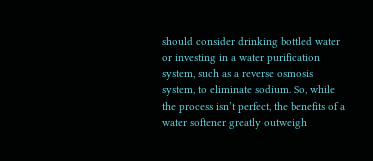should consider drinking bottled water or investing in a water purification system, such as a reverse osmosis system, to eliminate sodium. So, while the process isn’t perfect, the benefits of a water softener greatly outweigh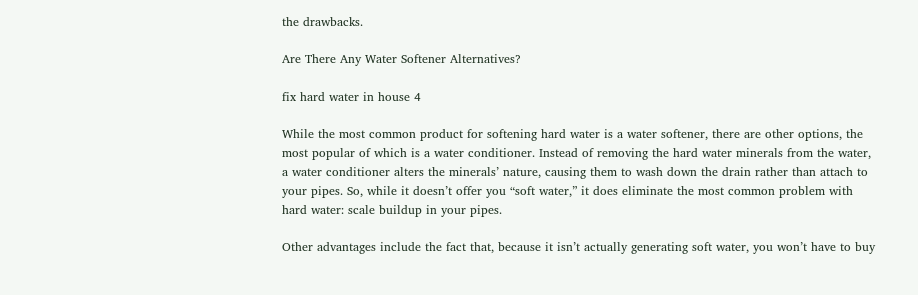the drawbacks.

Are There Any Water Softener Alternatives?

fix hard water in house 4

While the most common product for softening hard water is a water softener, there are other options, the most popular of which is a water conditioner. Instead of removing the hard water minerals from the water, a water conditioner alters the minerals’ nature, causing them to wash down the drain rather than attach to your pipes. So, while it doesn’t offer you “soft water,” it does eliminate the most common problem with hard water: scale buildup in your pipes.

Other advantages include the fact that, because it isn’t actually generating soft water, you won’t have to buy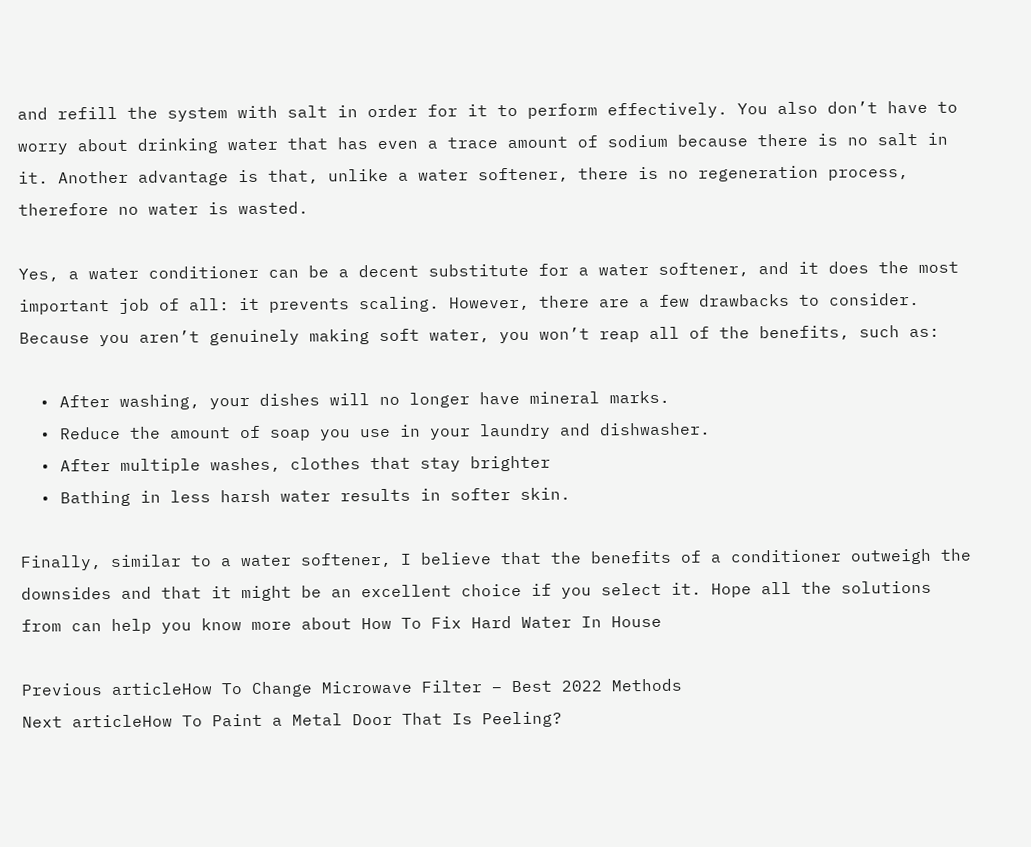and refill the system with salt in order for it to perform effectively. You also don’t have to worry about drinking water that has even a trace amount of sodium because there is no salt in it. Another advantage is that, unlike a water softener, there is no regeneration process, therefore no water is wasted.

Yes, a water conditioner can be a decent substitute for a water softener, and it does the most important job of all: it prevents scaling. However, there are a few drawbacks to consider. Because you aren’t genuinely making soft water, you won’t reap all of the benefits, such as:

  • After washing, your dishes will no longer have mineral marks.
  • Reduce the amount of soap you use in your laundry and dishwasher.
  • After multiple washes, clothes that stay brighter
  • Bathing in less harsh water results in softer skin.

Finally, similar to a water softener, I believe that the benefits of a conditioner outweigh the downsides and that it might be an excellent choice if you select it. Hope all the solutions from can help you know more about How To Fix Hard Water In House

Previous articleHow To Change Microwave Filter – Best 2022 Methods
Next articleHow To Paint a Metal Door That Is Peeling?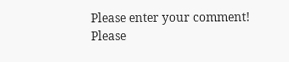Please enter your comment!
Please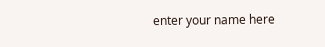enter your name here